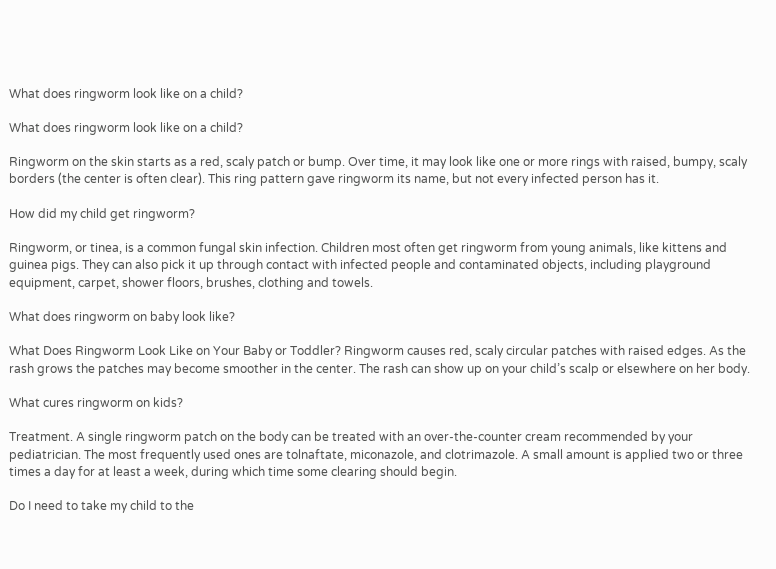What does ringworm look like on a child?

What does ringworm look like on a child?

Ringworm on the skin starts as a red, scaly patch or bump. Over time, it may look like one or more rings with raised, bumpy, scaly borders (the center is often clear). This ring pattern gave ringworm its name, but not every infected person has it.

How did my child get ringworm?

Ringworm, or tinea, is a common fungal skin infection. Children most often get ringworm from young animals, like kittens and guinea pigs. They can also pick it up through contact with infected people and contaminated objects, including playground equipment, carpet, shower floors, brushes, clothing and towels.

What does ringworm on baby look like?

What Does Ringworm Look Like on Your Baby or Toddler? Ringworm causes red, scaly circular patches with raised edges. As the rash grows the patches may become smoother in the center. The rash can show up on your child’s scalp or elsewhere on her body.

What cures ringworm on kids?

Treatment. A single ringworm patch on the body can be treated with an over-the-counter cream recommended by your pediatrician. The most frequently used ones are tolnaftate, miconazole, and clotrimazole. A small amount is applied two or three times a day for at least a week, during which time some clearing should begin.

Do I need to take my child to the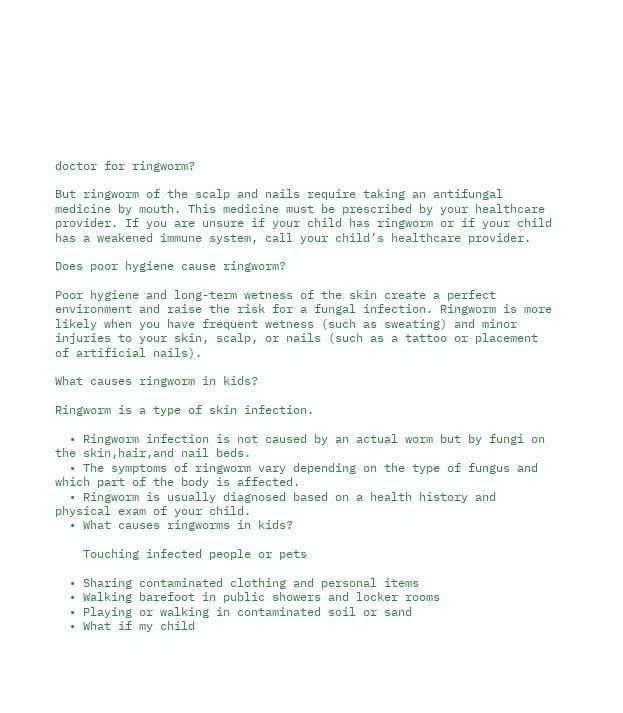doctor for ringworm?

But ringworm of the scalp and nails require taking an antifungal medicine by mouth. This medicine must be prescribed by your healthcare provider. If you are unsure if your child has ringworm or if your child has a weakened immune system, call your child’s healthcare provider.

Does poor hygiene cause ringworm?

Poor hygiene and long-term wetness of the skin create a perfect environment and raise the risk for a fungal infection. Ringworm is more likely when you have frequent wetness (such as sweating) and minor injuries to your skin, scalp, or nails (such as a tattoo or placement of artificial nails).

What causes ringworm in kids?

Ringworm is a type of skin infection.

  • Ringworm infection is not caused by an actual worm but by fungi on the skin,hair,and nail beds.
  • The symptoms of ringworm vary depending on the type of fungus and which part of the body is affected.
  • Ringworm is usually diagnosed based on a health history and physical exam of your child.
  • What causes ringworms in kids?

    Touching infected people or pets

  • Sharing contaminated clothing and personal items
  • Walking barefoot in public showers and locker rooms
  • Playing or walking in contaminated soil or sand
  • What if my child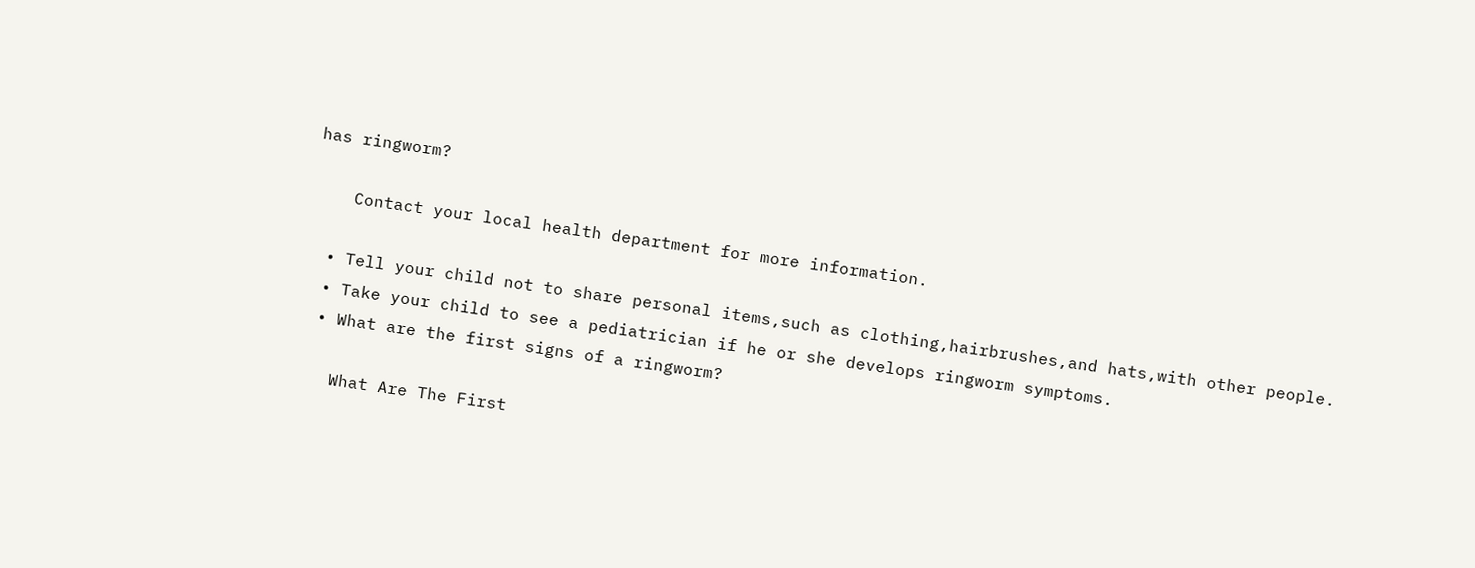has ringworm?

    Contact your local health department for more information.

  • Tell your child not to share personal items,such as clothing,hairbrushes,and hats,with other people.
  • Take your child to see a pediatrician if he or she develops ringworm symptoms.
  • What are the first signs of a ringworm?

    What Are The First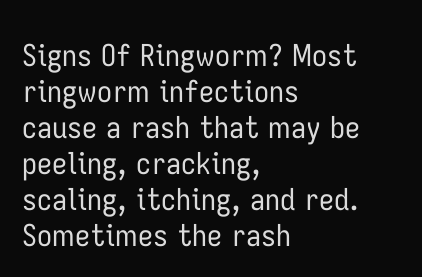Signs Of Ringworm? Most ringworm infections cause a rash that may be peeling, cracking, scaling, itching, and red. Sometimes the rash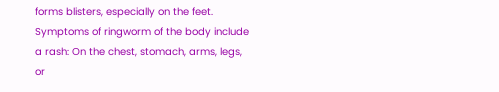forms blisters, especially on the feet. Symptoms of ringworm of the body include a rash: On the chest, stomach, arms, legs, or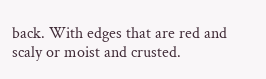back. With edges that are red and scaly or moist and crusted.